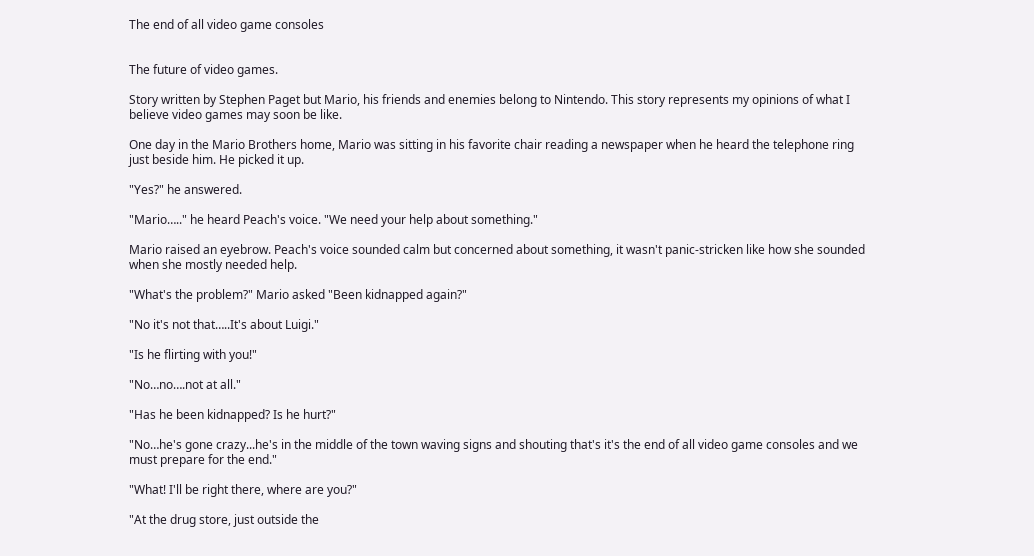The end of all video game consoles


The future of video games.

Story written by Stephen Paget but Mario, his friends and enemies belong to Nintendo. This story represents my opinions of what I believe video games may soon be like.

One day in the Mario Brothers home, Mario was sitting in his favorite chair reading a newspaper when he heard the telephone ring just beside him. He picked it up.

"Yes?" he answered.

"Mario….." he heard Peach's voice. "We need your help about something."

Mario raised an eyebrow. Peach's voice sounded calm but concerned about something, it wasn't panic-stricken like how she sounded when she mostly needed help.

"What's the problem?" Mario asked "Been kidnapped again?"

"No it's not that…..It's about Luigi."

"Is he flirting with you!"

"No…no….not at all."

"Has he been kidnapped? Is he hurt?"

"No…he's gone crazy...he's in the middle of the town waving signs and shouting that's it's the end of all video game consoles and we must prepare for the end."

"What! I'll be right there, where are you?"

"At the drug store, just outside the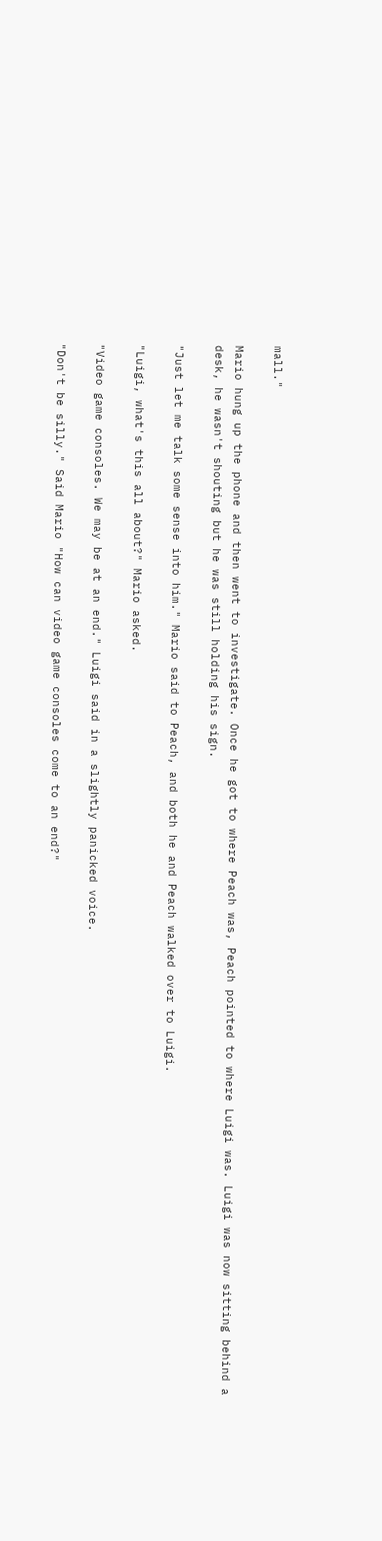mall."

Mario hung up the phone and then went to investigate. Once he got to where Peach was, Peach pointed to where Luigi was. Luigi was now sitting behind a desk, he wasn't shouting but he was still holding his sign.

"Just let me talk some sense into him." Mario said to Peach, and both he and Peach walked over to Luigi.

"Luigi, what's this all about?" Mario asked.

"Video game consoles. We may be at an end." Luigi said in a slightly panicked voice.

"Don't be silly." Said Mario "How can video game consoles come to an end?"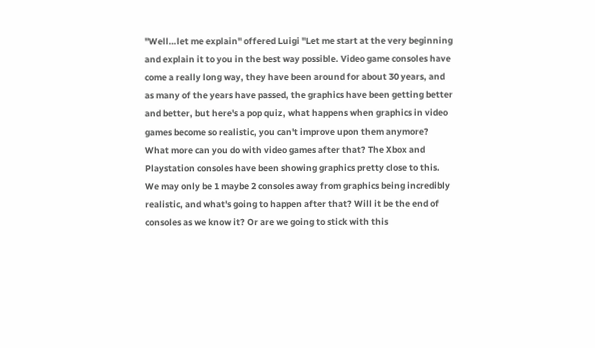"Well…let me explain" offered Luigi "Let me start at the very beginning and explain it to you in the best way possible. Video game consoles have come a really long way, they have been around for about 30 years, and as many of the years have passed, the graphics have been getting better and better, but here's a pop quiz, what happens when graphics in video games become so realistic, you can't improve upon them anymore? What more can you do with video games after that? The Xbox and Playstation consoles have been showing graphics pretty close to this. We may only be 1 maybe 2 consoles away from graphics being incredibly realistic, and what's going to happen after that? Will it be the end of consoles as we know it? Or are we going to stick with this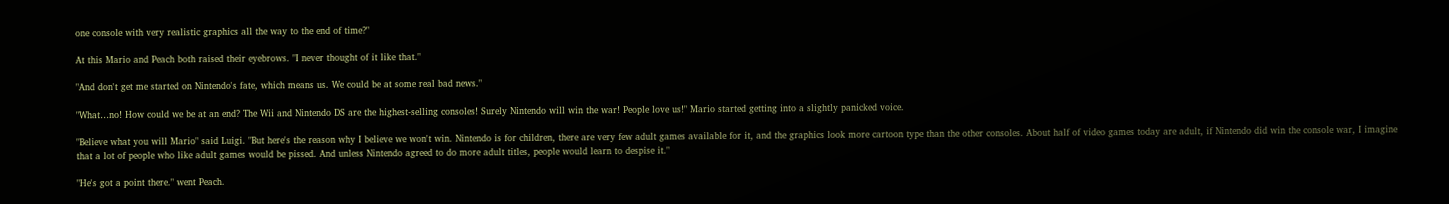one console with very realistic graphics all the way to the end of time?"

At this Mario and Peach both raised their eyebrows. "I never thought of it like that."

"And don't get me started on Nintendo's fate, which means us. We could be at some real bad news."

"What…no! How could we be at an end? The Wii and Nintendo DS are the highest-selling consoles! Surely Nintendo will win the war! People love us!" Mario started getting into a slightly panicked voice.

"Believe what you will Mario" said Luigi. "But here's the reason why I believe we won't win. Nintendo is for children, there are very few adult games available for it, and the graphics look more cartoon type than the other consoles. About half of video games today are adult, if Nintendo did win the console war, I imagine that a lot of people who like adult games would be pissed. And unless Nintendo agreed to do more adult titles, people would learn to despise it."

"He's got a point there." went Peach.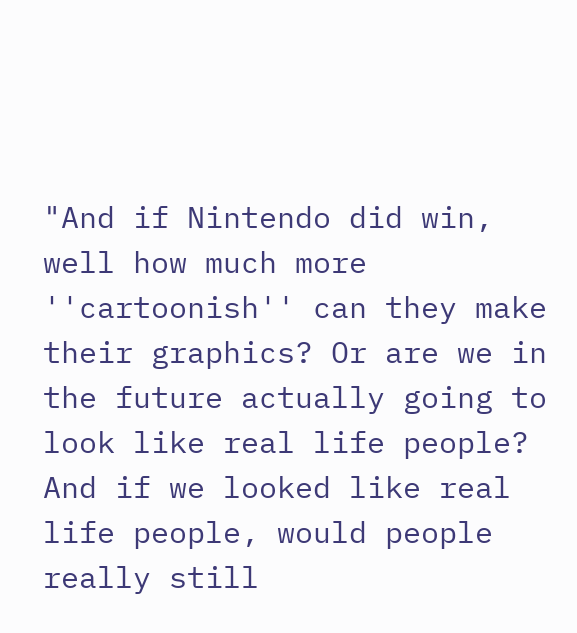"And if Nintendo did win, well how much more ''cartoonish'' can they make their graphics? Or are we in the future actually going to look like real life people? And if we looked like real life people, would people really still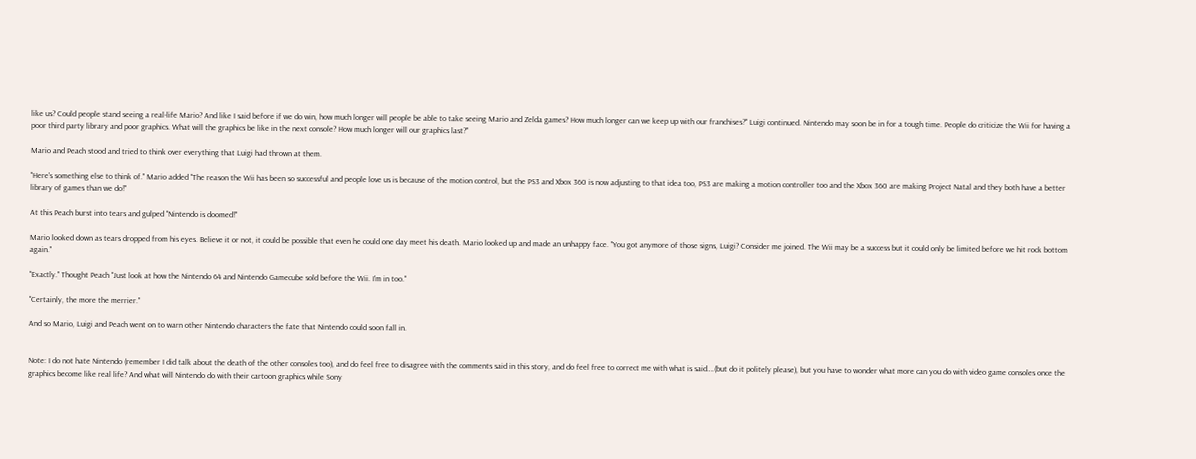like us? Could people stand seeing a real-life Mario? And like I said before if we do win, how much longer will people be able to take seeing Mario and Zelda games? How much longer can we keep up with our franchises?" Luigi continued. Nintendo may soon be in for a tough time. People do criticize the Wii for having a poor third party library and poor graphics. What will the graphics be like in the next console? How much longer will our graphics last?"

Mario and Peach stood and tried to think over everything that Luigi had thrown at them.

"Here's something else to think of." Mario added "The reason the Wii has been so successful and people love us is because of the motion control, but the PS3 and Xbox 360 is now adjusting to that idea too, PS3 are making a motion controller too and the Xbox 360 are making Project Natal and they both have a better library of games than we do!"

At this Peach burst into tears and gulped "Nintendo is doomed!"

Mario looked down as tears dropped from his eyes. Believe it or not, it could be possible that even he could one day meet his death. Mario looked up and made an unhappy face. "You got anymore of those signs, Luigi? Consider me joined. The Wii may be a success but it could only be limited before we hit rock bottom again."

"Exactly." Thought Peach "Just look at how the Nintendo 64 and Nintendo Gamecube sold before the Wii. I'm in too."

"Certainly, the more the merrier."

And so Mario, Luigi and Peach went on to warn other Nintendo characters the fate that Nintendo could soon fall in.


Note: I do not hate Nintendo (remember I did talk about the death of the other consoles too), and do feel free to disagree with the comments said in this story, and do feel free to correct me with what is said….(but do it politely please), but you have to wonder what more can you do with video game consoles once the graphics become like real life? And what will Nintendo do with their cartoon graphics while Sony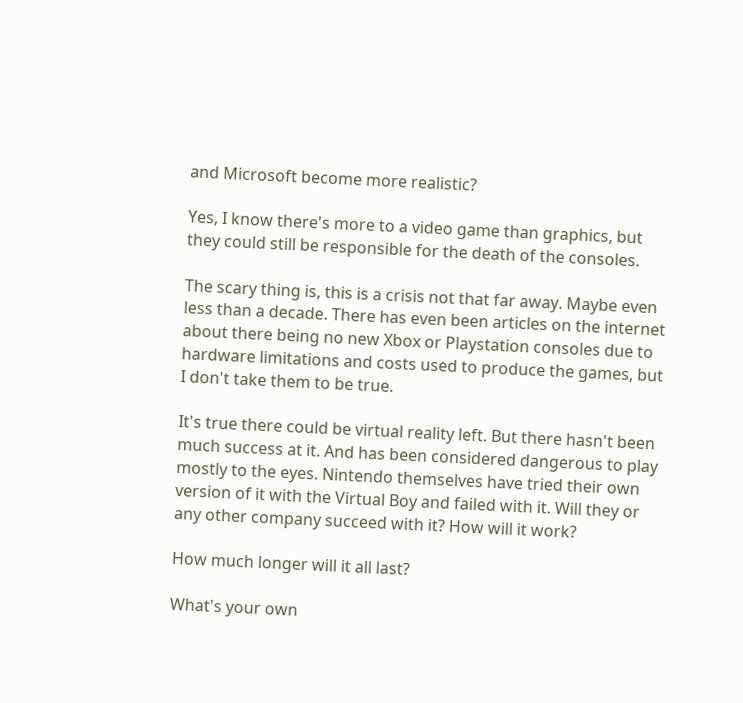and Microsoft become more realistic?

Yes, I know there's more to a video game than graphics, but they could still be responsible for the death of the consoles.

The scary thing is, this is a crisis not that far away. Maybe even less than a decade. There has even been articles on the internet about there being no new Xbox or Playstation consoles due to hardware limitations and costs used to produce the games, but I don't take them to be true.

It's true there could be virtual reality left. But there hasn't been much success at it. And has been considered dangerous to play mostly to the eyes. Nintendo themselves have tried their own version of it with the Virtual Boy and failed with it. Will they or any other company succeed with it? How will it work?

How much longer will it all last?

What's your own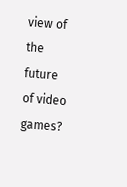view of the future of video games?